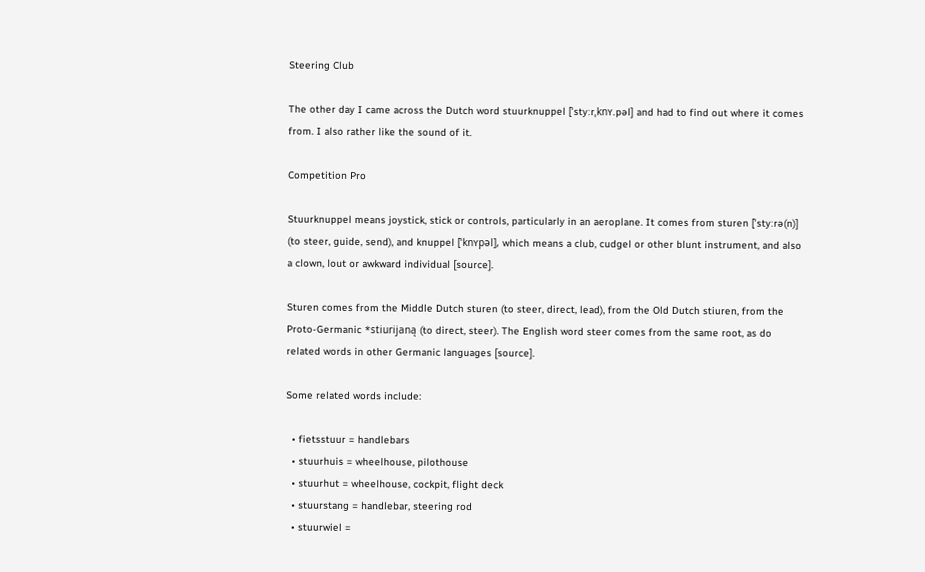Steering Club

The other day I came across the Dutch word stuurknuppel [ˈstyːrˌknʏ.pəl] and had to find out where it comes from. I also rather like the sound of it.

Competition Pro

Stuurknuppel means joystick, stick or controls, particularly in an aeroplane. It comes from sturen [ˈstyːrə(n)] (to steer, guide, send), and knuppel [ˈknʏpəl], which means a club, cudgel or other blunt instrument, and also a clown, lout or awkward individual [source].

Sturen comes from the Middle Dutch sturen (to steer, direct, lead), from the Old Dutch stiuren, from the Proto-Germanic *stiurijaną (to direct, steer). The English word steer comes from the same root, as do related words in other Germanic languages [source].

Some related words include:

  • fietsstuur = handlebars
  • stuurhuis = wheelhouse, pilothouse
  • stuurhut = wheelhouse, cockpit, flight deck
  • stuurstang = handlebar, steering rod
  • stuurwiel =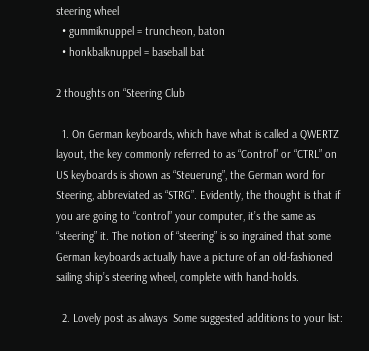steering wheel
  • gummiknuppel = truncheon, baton
  • honkbalknuppel = baseball bat

2 thoughts on “Steering Club

  1. On German keyboards, which have what is called a QWERTZ layout, the key commonly referred to as “Control” or “CTRL” on US keyboards is shown as “Steuerung”, the German word for Steering, abbreviated as “STRG”. Evidently, the thought is that if you are going to “control” your computer, it’s the same as “steering” it. The notion of “steering” is so ingrained that some German keyboards actually have a picture of an old-fashioned sailing ship’s steering wheel, complete with hand-holds.

  2. Lovely post as always  Some suggested additions to your list: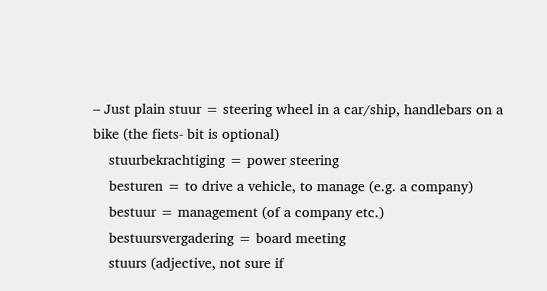– Just plain stuur = steering wheel in a car/ship, handlebars on a bike (the fiets- bit is optional)
    stuurbekrachtiging = power steering
    besturen = to drive a vehicle, to manage (e.g. a company)
    bestuur = management (of a company etc.)
    bestuursvergadering = board meeting
    stuurs (adjective, not sure if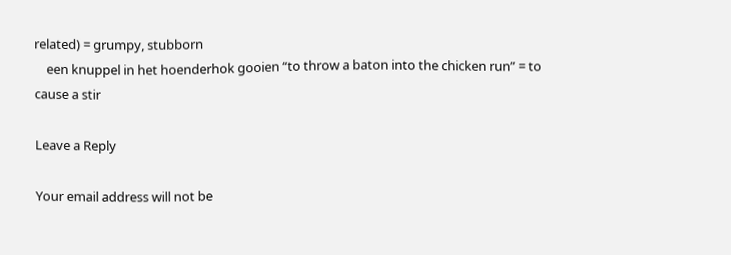related) = grumpy, stubborn
    een knuppel in het hoenderhok gooien “to throw a baton into the chicken run” = to cause a stir

Leave a Reply

Your email address will not be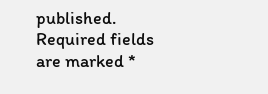published. Required fields are marked *